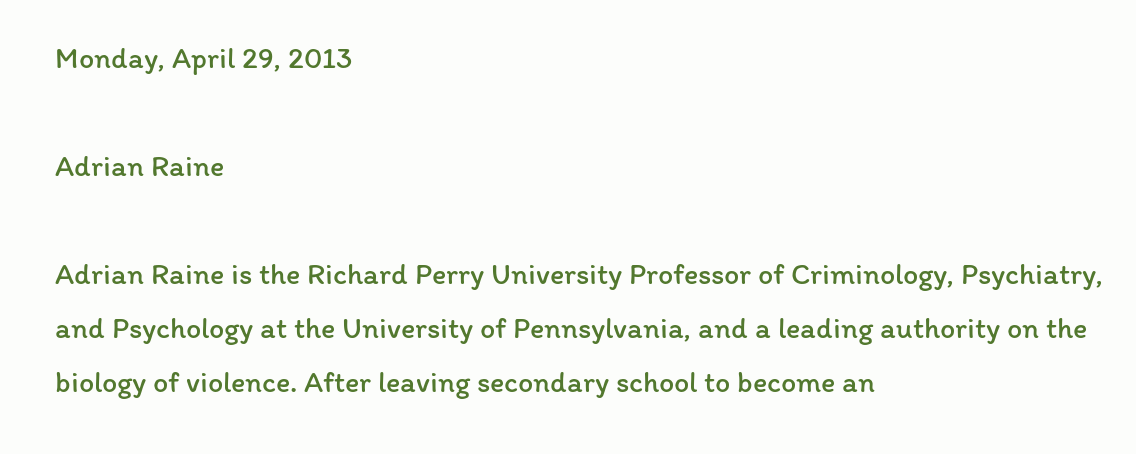Monday, April 29, 2013

Adrian Raine

Adrian Raine is the Richard Perry University Professor of Criminology, Psychiatry, and Psychology at the University of Pennsylvania, and a leading authority on the biology of violence. After leaving secondary school to become an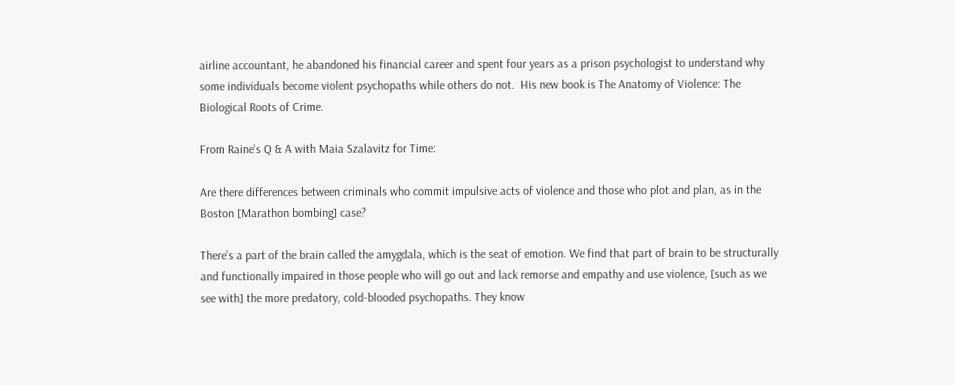airline accountant, he abandoned his financial career and spent four years as a prison psychologist to understand why some individuals become violent psychopaths while others do not.  His new book is The Anatomy of Violence: The Biological Roots of Crime.

From Raine's Q & A with Maia Szalavitz for Time:

Are there differences between criminals who commit impulsive acts of violence and those who plot and plan, as in the Boston [Marathon bombing] case?

There’s a part of the brain called the amygdala, which is the seat of emotion. We find that part of brain to be structurally and functionally impaired in those people who will go out and lack remorse and empathy and use violence, [such as we see with] the more predatory, cold-blooded psychopaths. They know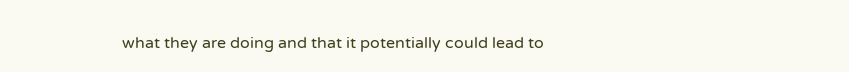what they are doing and that it potentially could lead to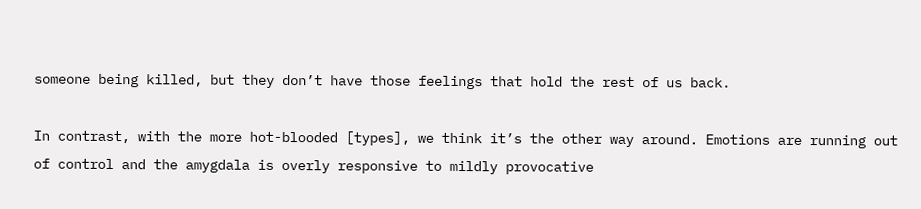someone being killed, but they don’t have those feelings that hold the rest of us back.

In contrast, with the more hot-blooded [types], we think it’s the other way around. Emotions are running out of control and the amygdala is overly responsive to mildly provocative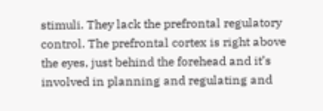stimuli. They lack the prefrontal regulatory control. The prefrontal cortex is right above the eyes, just behind the forehead and it’s involved in planning and regulating and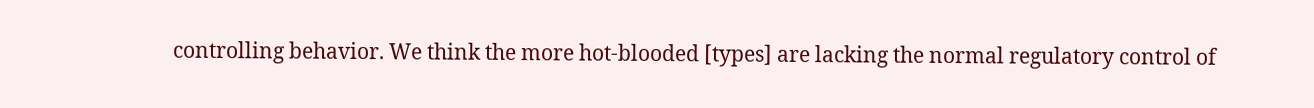controlling behavior. We think the more hot-blooded [types] are lacking the normal regulatory control of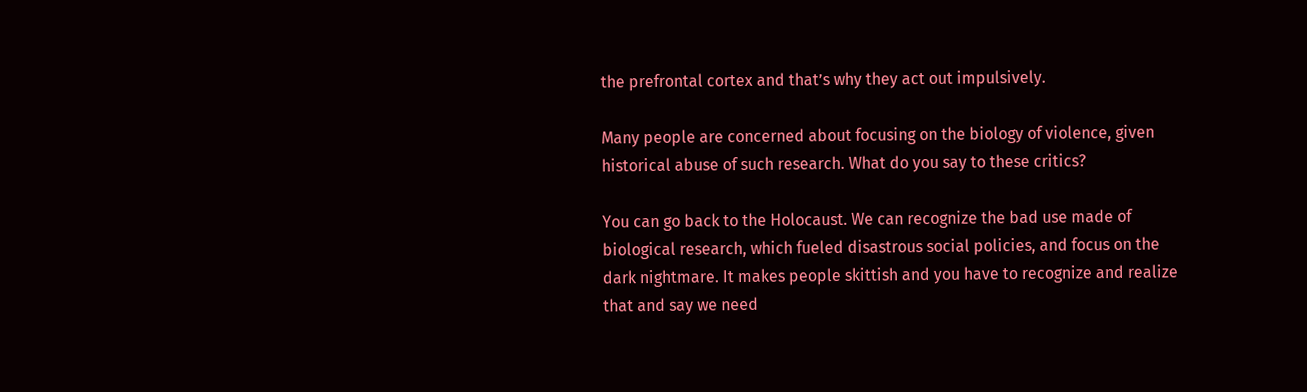the prefrontal cortex and that’s why they act out impulsively.

Many people are concerned about focusing on the biology of violence, given historical abuse of such research. What do you say to these critics?

You can go back to the Holocaust. We can recognize the bad use made of biological research, which fueled disastrous social policies, and focus on the dark nightmare. It makes people skittish and you have to recognize and realize that and say we need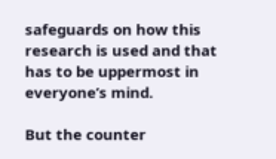safeguards on how this research is used and that has to be uppermost in everyone’s mind.

But the counter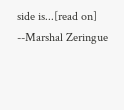side is...[read on]
--Marshal Zeringue